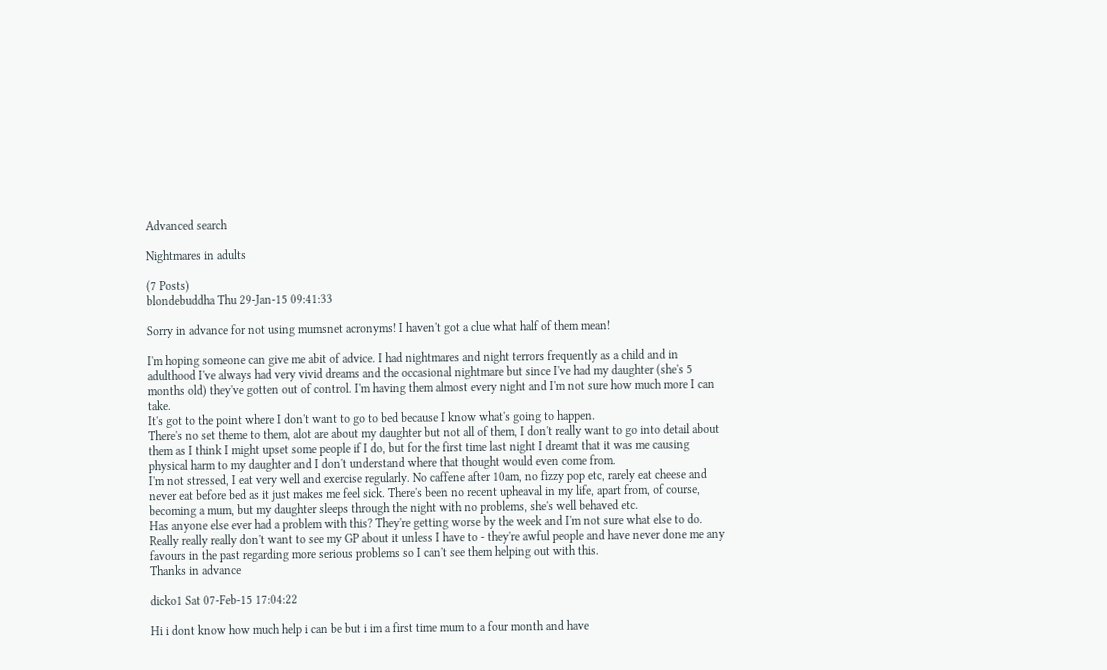Advanced search

Nightmares in adults

(7 Posts)
blondebuddha Thu 29-Jan-15 09:41:33

Sorry in advance for not using mumsnet acronyms! I haven't got a clue what half of them mean!

I'm hoping someone can give me abit of advice. I had nightmares and night terrors frequently as a child and in adulthood I've always had very vivid dreams and the occasional nightmare but since I've had my daughter (she's 5 months old) they've gotten out of control. I'm having them almost every night and I'm not sure how much more I can take.
It's got to the point where I don't want to go to bed because I know what's going to happen.
There's no set theme to them, alot are about my daughter but not all of them, I don't really want to go into detail about them as I think I might upset some people if I do, but for the first time last night I dreamt that it was me causing physical harm to my daughter and I don't understand where that thought would even come from.
I'm not stressed, I eat very well and exercise regularly. No caffene after 10am, no fizzy pop etc, rarely eat cheese and never eat before bed as it just makes me feel sick. There's been no recent upheaval in my life, apart from, of course, becoming a mum, but my daughter sleeps through the night with no problems, she's well behaved etc.
Has anyone else ever had a problem with this? They're getting worse by the week and I'm not sure what else to do.
Really really really don't want to see my GP about it unless I have to - they're awful people and have never done me any favours in the past regarding more serious problems so I can't see them helping out with this.
Thanks in advance

dicko1 Sat 07-Feb-15 17:04:22

Hi i dont know how much help i can be but i im a first time mum to a four month and have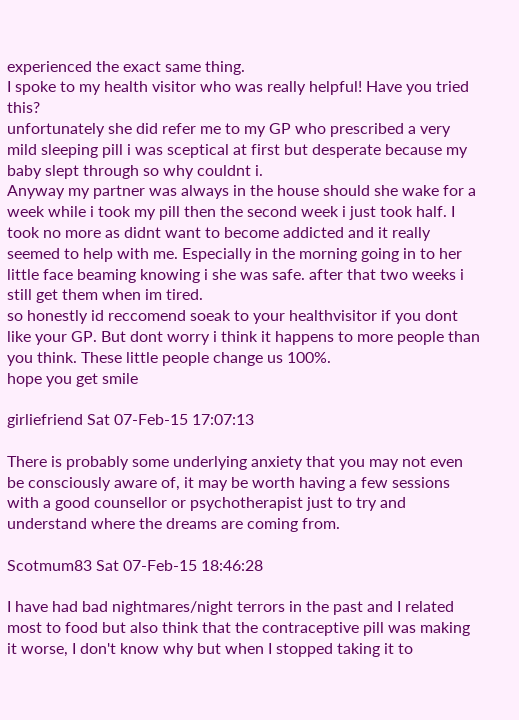experienced the exact same thing.
I spoke to my health visitor who was really helpful! Have you tried this?
unfortunately she did refer me to my GP who prescribed a very mild sleeping pill i was sceptical at first but desperate because my baby slept through so why couldnt i.
Anyway my partner was always in the house should she wake for a week while i took my pill then the second week i just took half. I took no more as didnt want to become addicted and it really seemed to help with me. Especially in the morning going in to her little face beaming knowing i she was safe. after that two weeks i still get them when im tired.
so honestly id reccomend soeak to your healthvisitor if you dont like your GP. But dont worry i think it happens to more people than you think. These little people change us 100%.
hope you get smile

girliefriend Sat 07-Feb-15 17:07:13

There is probably some underlying anxiety that you may not even be consciously aware of, it may be worth having a few sessions with a good counsellor or psychotherapist just to try and understand where the dreams are coming from.

Scotmum83 Sat 07-Feb-15 18:46:28

I have had bad nightmares/night terrors in the past and I related most to food but also think that the contraceptive pill was making it worse, I don't know why but when I stopped taking it to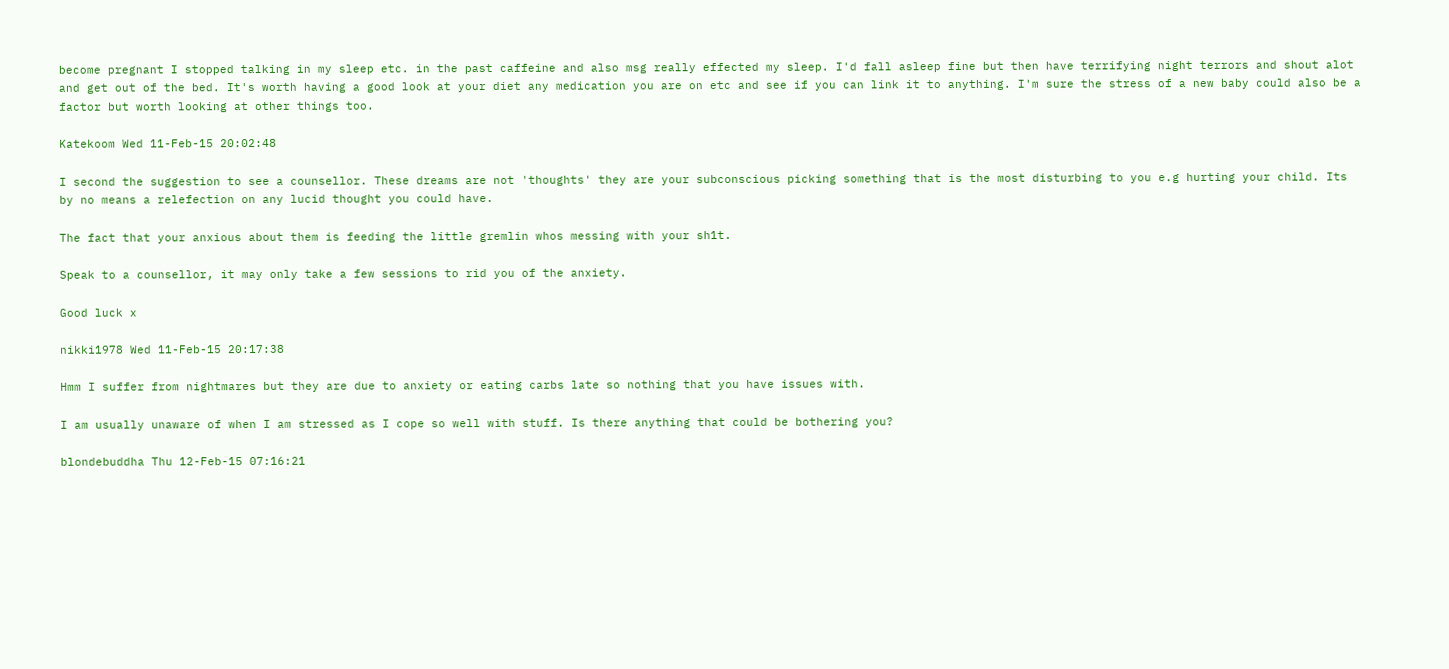become pregnant I stopped talking in my sleep etc. in the past caffeine and also msg really effected my sleep. I'd fall asleep fine but then have terrifying night terrors and shout alot and get out of the bed. It's worth having a good look at your diet any medication you are on etc and see if you can link it to anything. I'm sure the stress of a new baby could also be a factor but worth looking at other things too.

Katekoom Wed 11-Feb-15 20:02:48

I second the suggestion to see a counsellor. These dreams are not 'thoughts' they are your subconscious picking something that is the most disturbing to you e.g hurting your child. Its by no means a relefection on any lucid thought you could have.

The fact that your anxious about them is feeding the little gremlin whos messing with your sh1t.

Speak to a counsellor, it may only take a few sessions to rid you of the anxiety.

Good luck x

nikki1978 Wed 11-Feb-15 20:17:38

Hmm I suffer from nightmares but they are due to anxiety or eating carbs late so nothing that you have issues with.

I am usually unaware of when I am stressed as I cope so well with stuff. Is there anything that could be bothering you?

blondebuddha Thu 12-Feb-15 07:16:21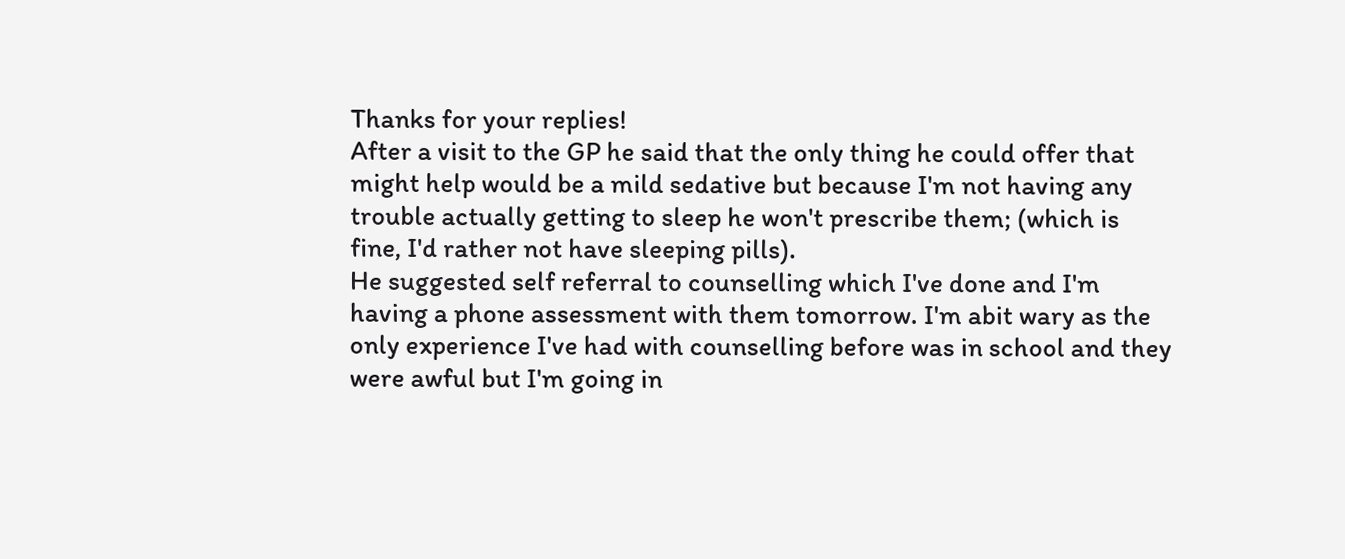Thanks for your replies!
After a visit to the GP he said that the only thing he could offer that might help would be a mild sedative but because I'm not having any trouble actually getting to sleep he won't prescribe them; (which is fine, I'd rather not have sleeping pills).
He suggested self referral to counselling which I've done and I'm having a phone assessment with them tomorrow. I'm abit wary as the only experience I've had with counselling before was in school and they were awful but I'm going in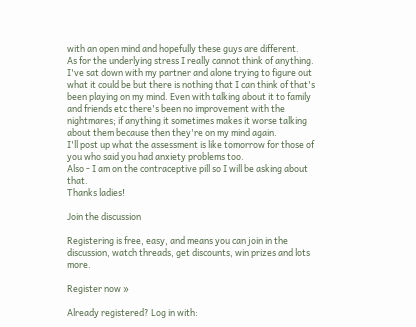with an open mind and hopefully these guys are different.
As for the underlying stress I really cannot think of anything. I've sat down with my partner and alone trying to figure out what it could be but there is nothing that I can think of that's been playing on my mind. Even with talking about it to family and friends etc there's been no improvement with the nightmares; if anything it sometimes makes it worse talking about them because then they're on my mind again.
I'll post up what the assessment is like tomorrow for those of you who said you had anxiety problems too.
Also - I am on the contraceptive pill so I will be asking about that.
Thanks ladies!

Join the discussion

Registering is free, easy, and means you can join in the discussion, watch threads, get discounts, win prizes and lots more.

Register now »

Already registered? Log in with: